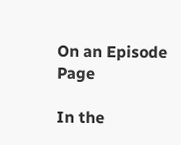On an Episode Page

In the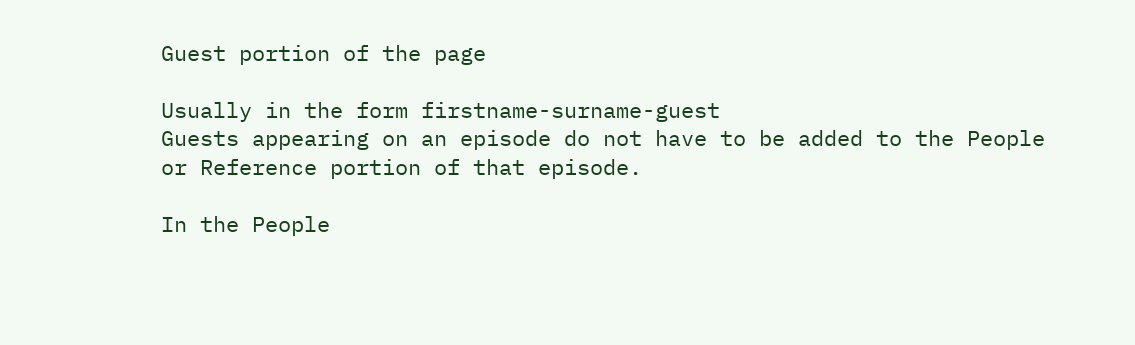Guest portion of the page

Usually in the form firstname-surname-guest
Guests appearing on an episode do not have to be added to the People or Reference portion of that episode.

In the People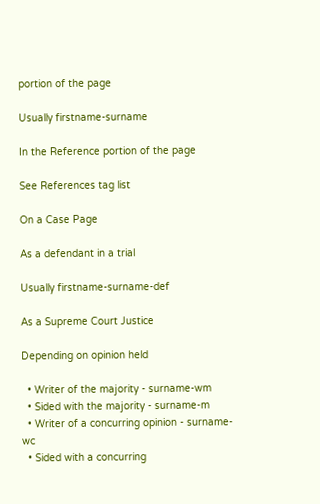portion of the page

Usually firstname-surname

In the Reference portion of the page

See References tag list

On a Case Page

As a defendant in a trial

Usually firstname-surname-def

As a Supreme Court Justice

Depending on opinion held

  • Writer of the majority - surname-wm
  • Sided with the majority - surname-m
  • Writer of a concurring opinion - surname-wc
  • Sided with a concurring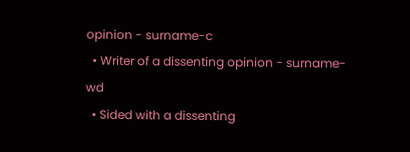opinion - surname-c
  • Writer of a dissenting opinion - surname-wd
  • Sided with a dissenting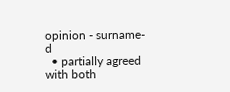opinion - surname-d
  • partially agreed with both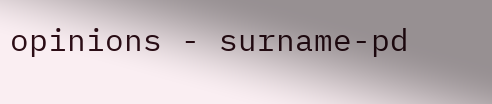opinions - surname-pd